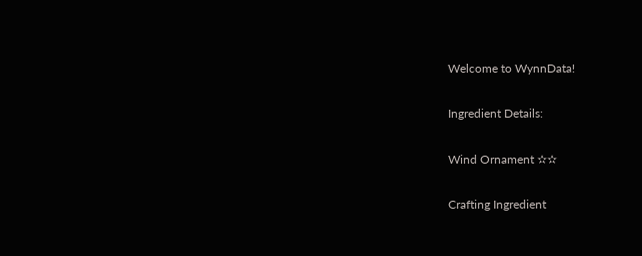Welcome to WynnData!

Ingredient Details:

Wind Ornament ✫✫

Crafting Ingredient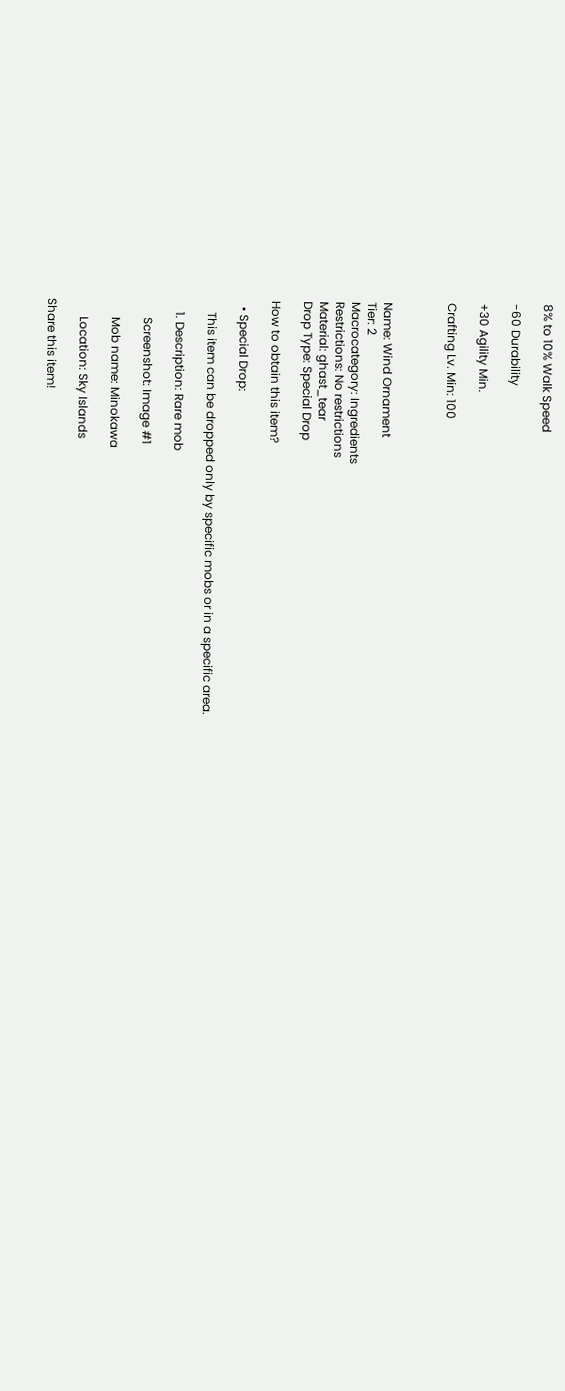8% to 10% Walk Speed

-60 Durability

+30 Agility Min.

Crafting Lv. Min: 100



Name: Wind Ornament
Tier: 2
Macrocategory: Ingredients
Restrictions: No restrictions
Material: ghast_tear
Drop Type: Special Drop

How to obtain this item?

  • Special Drop:

    This item can be dropped only by specific mobs or in a specific area.

    1. Description: Rare mob

      Screenshot: Image #1

      Mob name: Minokawa

      Location: Sky Islands

Share this item!